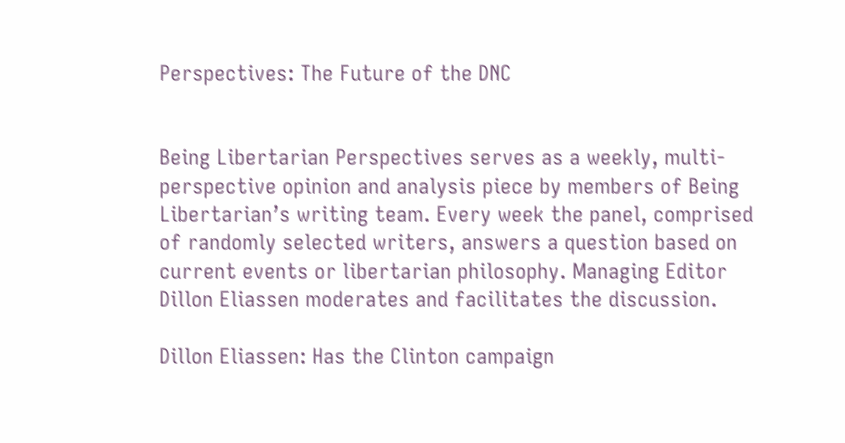Perspectives: The Future of the DNC


Being Libertarian Perspectives serves as a weekly, multi-perspective opinion and analysis piece by members of Being Libertarian’s writing team. Every week the panel, comprised of randomly selected writers, answers a question based on current events or libertarian philosophy. Managing Editor Dillon Eliassen moderates and facilitates the discussion.

Dillon Eliassen: Has the Clinton campaign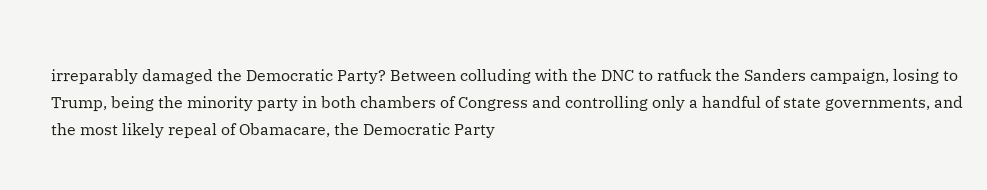irreparably damaged the Democratic Party? Between colluding with the DNC to ratfuck the Sanders campaign, losing to Trump, being the minority party in both chambers of Congress and controlling only a handful of state governments, and the most likely repeal of Obamacare, the Democratic Party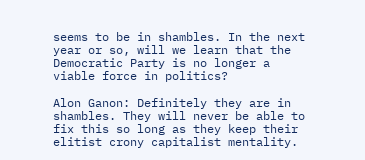seems to be in shambles. In the next year or so, will we learn that the Democratic Party is no longer a viable force in politics?

Alon Ganon: Definitely they are in shambles. They will never be able to fix this so long as they keep their elitist crony capitalist mentality.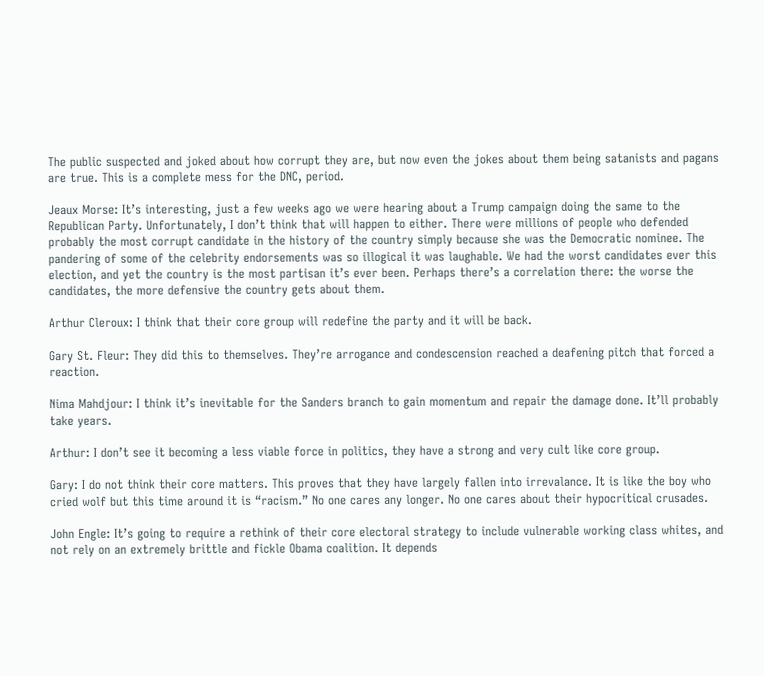The public suspected and joked about how corrupt they are, but now even the jokes about them being satanists and pagans are true. This is a complete mess for the DNC, period.

Jeaux Morse: It’s interesting, just a few weeks ago we were hearing about a Trump campaign doing the same to the Republican Party. Unfortunately, I don’t think that will happen to either. There were millions of people who defended probably the most corrupt candidate in the history of the country simply because she was the Democratic nominee. The pandering of some of the celebrity endorsements was so illogical it was laughable. We had the worst candidates ever this election, and yet the country is the most partisan it’s ever been. Perhaps there’s a correlation there: the worse the candidates, the more defensive the country gets about them.

Arthur Cleroux: I think that their core group will redefine the party and it will be back.

Gary St. Fleur: They did this to themselves. They’re arrogance and condescension reached a deafening pitch that forced a reaction.

Nima Mahdjour: I think it’s inevitable for the Sanders branch to gain momentum and repair the damage done. It’ll probably take years.

Arthur: I don’t see it becoming a less viable force in politics, they have a strong and very cult like core group.

Gary: I do not think their core matters. This proves that they have largely fallen into irrevalance. It is like the boy who cried wolf but this time around it is “racism.” No one cares any longer. No one cares about their hypocritical crusades.

John Engle: It’s going to require a rethink of their core electoral strategy to include vulnerable working class whites, and not rely on an extremely brittle and fickle Obama coalition. It depends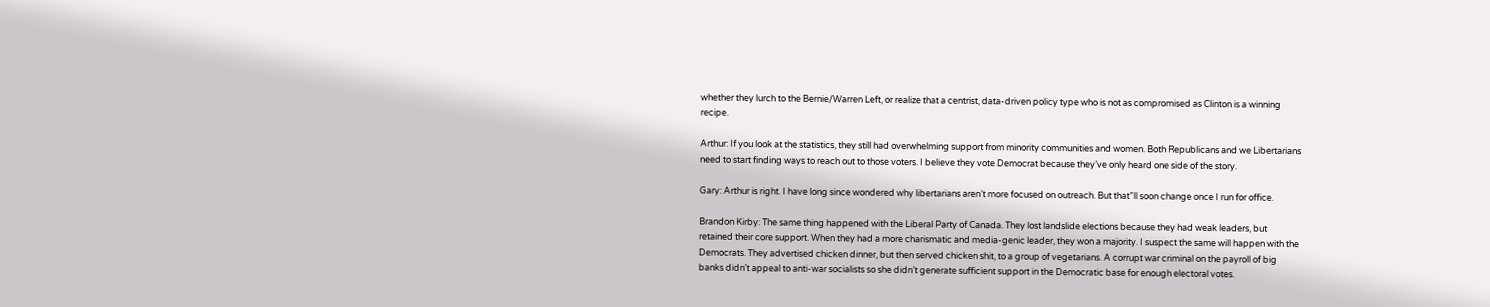whether they lurch to the Bernie/Warren Left, or realize that a centrist, data-driven policy type who is not as compromised as Clinton is a winning recipe.

Arthur: If you look at the statistics, they still had overwhelming support from minority communities and women. Both Republicans and we Libertarians need to start finding ways to reach out to those voters. I believe they vote Democrat because they’ve only heard one side of the story.

Gary: Arthur is right. I have long since wondered why libertarians aren’t more focused on outreach. But that”ll soon change once I run for office.

Brandon Kirby: The same thing happened with the Liberal Party of Canada. They lost landslide elections because they had weak leaders, but retained their core support. When they had a more charismatic and media-genic leader, they won a majority. I suspect the same will happen with the Democrats. They advertised chicken dinner, but then served chicken shit, to a group of vegetarians. A corrupt war criminal on the payroll of big banks didn’t appeal to anti-war socialists so she didn’t generate sufficient support in the Democratic base for enough electoral votes.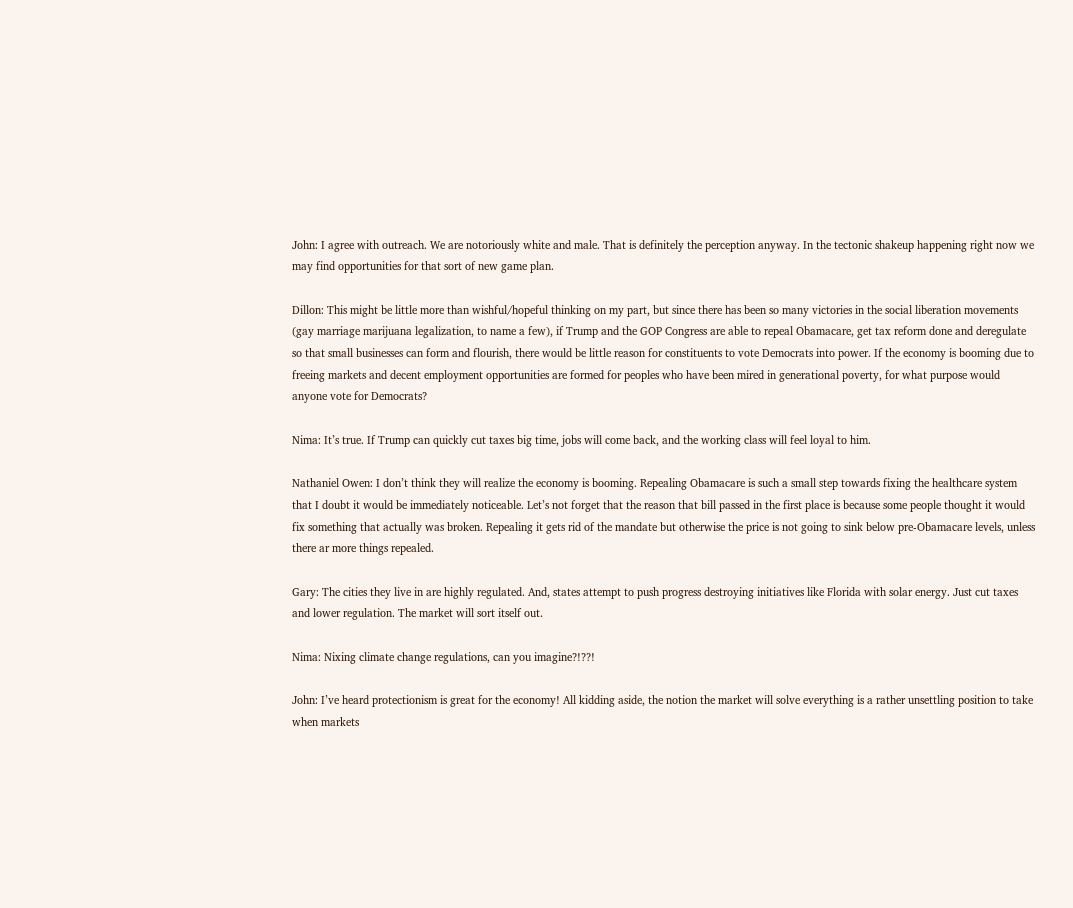John: I agree with outreach. We are notoriously white and male. That is definitely the perception anyway. In the tectonic shakeup happening right now we may find opportunities for that sort of new game plan.

Dillon: This might be little more than wishful/hopeful thinking on my part, but since there has been so many victories in the social liberation movements (gay marriage marijuana legalization, to name a few), if Trump and the GOP Congress are able to repeal Obamacare, get tax reform done and deregulate so that small businesses can form and flourish, there would be little reason for constituents to vote Democrats into power. If the economy is booming due to freeing markets and decent employment opportunities are formed for peoples who have been mired in generational poverty, for what purpose would anyone vote for Democrats?

Nima: It’s true. If Trump can quickly cut taxes big time, jobs will come back, and the working class will feel loyal to him.

Nathaniel Owen: I don’t think they will realize the economy is booming. Repealing Obamacare is such a small step towards fixing the healthcare system that I doubt it would be immediately noticeable. Let’s not forget that the reason that bill passed in the first place is because some people thought it would fix something that actually was broken. Repealing it gets rid of the mandate but otherwise the price is not going to sink below pre-Obamacare levels, unless there ar more things repealed.

Gary: The cities they live in are highly regulated. And, states attempt to push progress destroying initiatives like Florida with solar energy. Just cut taxes and lower regulation. The market will sort itself out.

Nima: Nixing climate change regulations, can you imagine?!??!

John: I’ve heard protectionism is great for the economy! All kidding aside, the notion the market will solve everything is a rather unsettling position to take when markets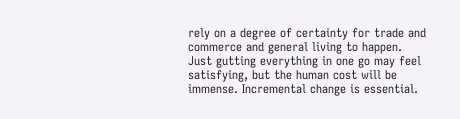rely on a degree of certainty for trade and commerce and general living to happen. Just gutting everything in one go may feel satisfying, but the human cost will be immense. Incremental change is essential.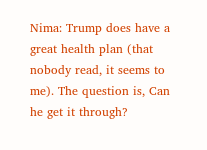Nima: Trump does have a great health plan (that nobody read, it seems to me). The question is, Can he get it through?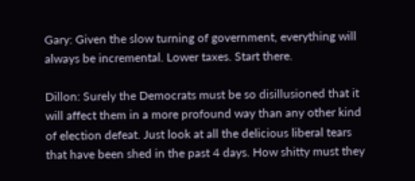Gary: Given the slow turning of government, everything will always be incremental. Lower taxes. Start there.

Dillon: Surely the Democrats must be so disillusioned that it will affect them in a more profound way than any other kind of election defeat. Just look at all the delicious liberal tears that have been shed in the past 4 days. How shitty must they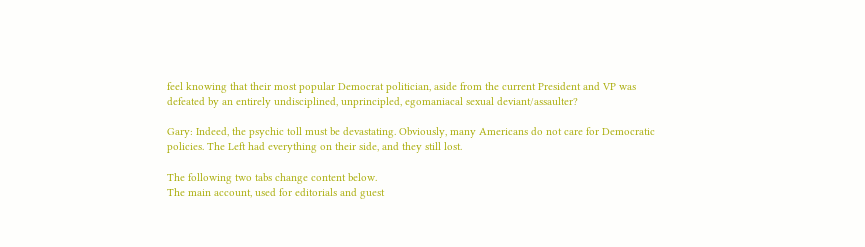feel knowing that their most popular Democrat politician, aside from the current President and VP was defeated by an entirely undisciplined, unprincipled, egomaniacal sexual deviant/assaulter?

Gary: Indeed, the psychic toll must be devastating. Obviously, many Americans do not care for Democratic policies. The Left had everything on their side, and they still lost.

The following two tabs change content below.
The main account, used for editorials and guest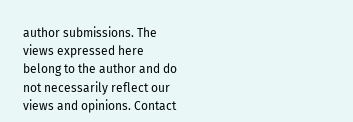author submissions. The views expressed here belong to the author and do not necessarily reflect our views and opinions. Contact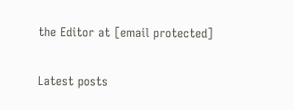the Editor at [email protected]

Latest posts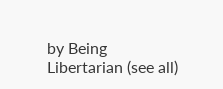by Being Libertarian (see all)